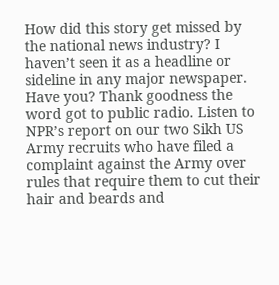How did this story get missed by the national news industry? I haven’t seen it as a headline or sideline in any major newspaper. Have you? Thank goodness the word got to public radio. Listen to NPR’s report on our two Sikh US Army recruits who have filed a complaint against the Army over rules that require them to cut their hair and beards and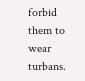forbid them to wear turbans.